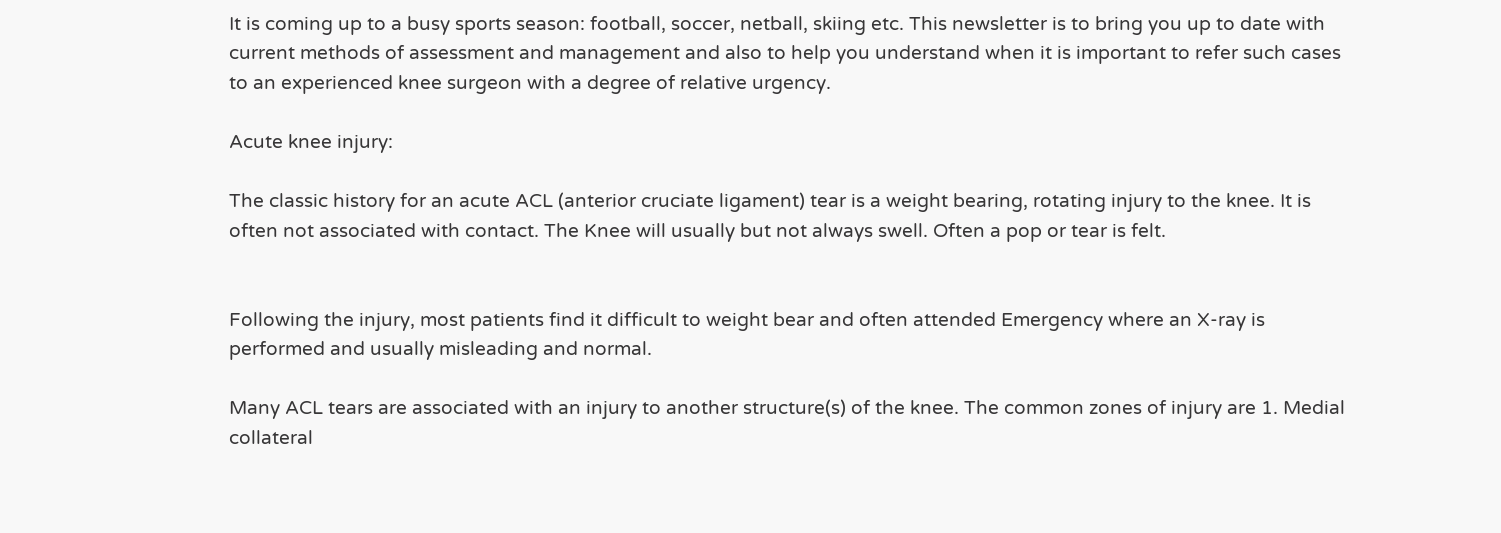It is coming up to a busy sports season: football, soccer, netball, skiing etc. This newsletter is to bring you up to date with current methods of assessment and management and also to help you understand when it is important to refer such cases to an experienced knee surgeon with a degree of relative urgency.

Acute knee injury:

The classic history for an acute ACL (anterior cruciate ligament) tear is a weight bearing, rotating injury to the knee. It is often not associated with contact. The Knee will usually but not always swell. Often a pop or tear is felt.


Following the injury, most patients find it difficult to weight bear and often attended Emergency where an X-ray is performed and usually misleading and normal.

Many ACL tears are associated with an injury to another structure(s) of the knee. The common zones of injury are 1. Medial collateral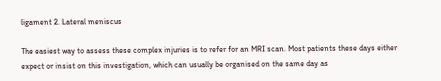ligament 2. Lateral meniscus

The easiest way to assess these complex injuries is to refer for an MRI scan. Most patients these days either expect or insist on this investigation, which can usually be organised on the same day as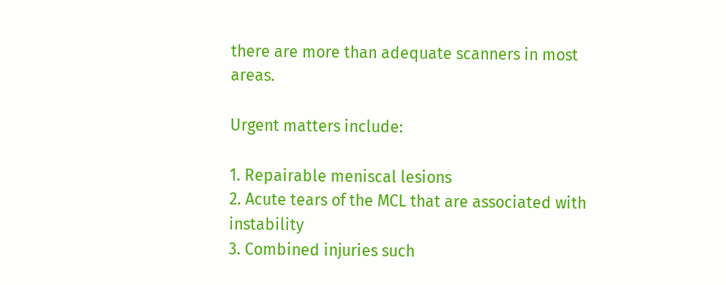there are more than adequate scanners in most areas.

Urgent matters include:

1. Repairable meniscal lesions
2. Acute tears of the MCL that are associated with instability
3. Combined injuries such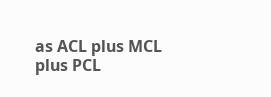as ACL plus MCL plus PCL